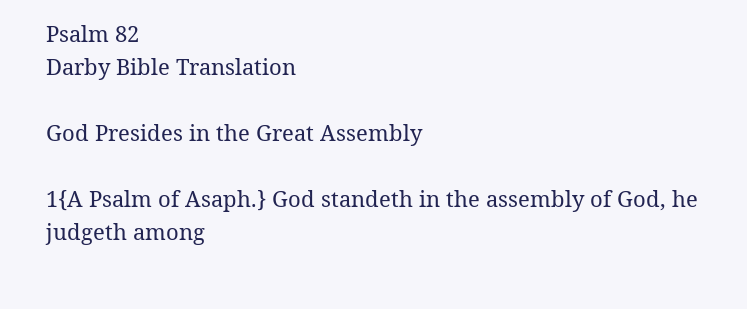Psalm 82
Darby Bible Translation

God Presides in the Great Assembly

1{A Psalm of Asaph.} God standeth in the assembly of God, he judgeth among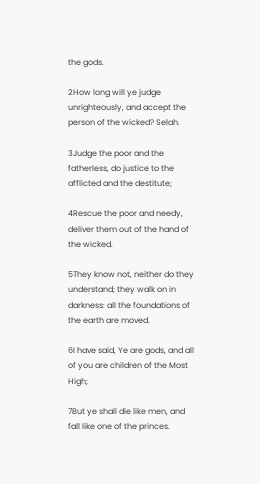the gods.

2How long will ye judge unrighteously, and accept the person of the wicked? Selah.

3Judge the poor and the fatherless, do justice to the afflicted and the destitute;

4Rescue the poor and needy, deliver them out of the hand of the wicked.

5They know not, neither do they understand; they walk on in darkness: all the foundations of the earth are moved.

6I have said, Ye are gods, and all of you are children of the Most High;

7But ye shall die like men, and fall like one of the princes.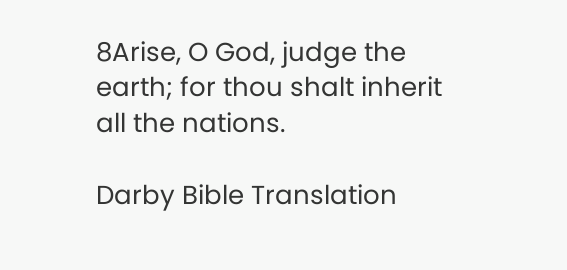8Arise, O God, judge the earth; for thou shalt inherit all the nations.

Darby Bible Translation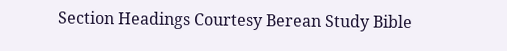Section Headings Courtesy Berean Study Bible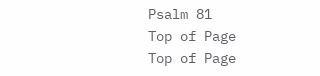Psalm 81
Top of Page
Top of Page